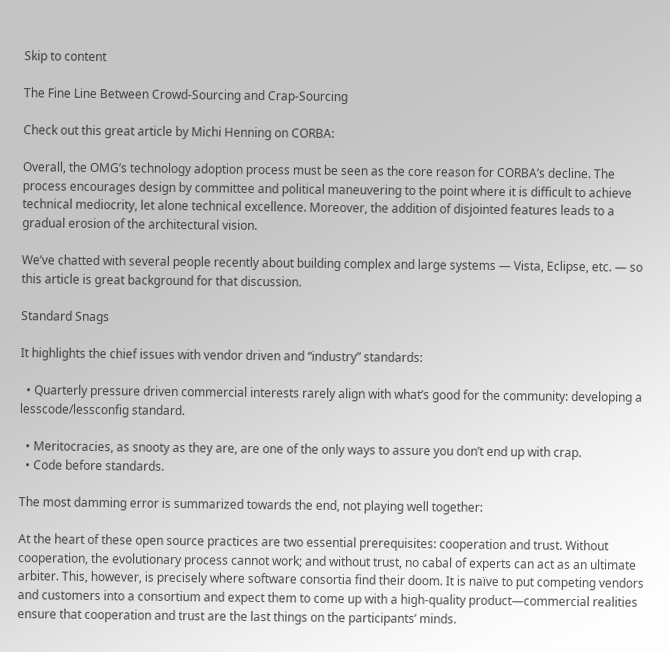Skip to content

The Fine Line Between Crowd-Sourcing and Crap-Sourcing

Check out this great article by Michi Henning on CORBA:

Overall, the OMG’s technology adoption process must be seen as the core reason for CORBA’s decline. The process encourages design by committee and political maneuvering to the point where it is difficult to achieve technical mediocrity, let alone technical excellence. Moreover, the addition of disjointed features leads to a gradual erosion of the architectural vision.

We’ve chatted with several people recently about building complex and large systems — Vista, Eclipse, etc. — so this article is great background for that discussion.

Standard Snags

It highlights the chief issues with vendor driven and “industry” standards:

  • Quarterly pressure driven commercial interests rarely align with what’s good for the community: developing a lesscode/lessconfig standard.

  • Meritocracies, as snooty as they are, are one of the only ways to assure you don’t end up with crap.
  • Code before standards.

The most damming error is summarized towards the end, not playing well together:

At the heart of these open source practices are two essential prerequisites: cooperation and trust. Without cooperation, the evolutionary process cannot work; and without trust, no cabal of experts can act as an ultimate arbiter. This, however, is precisely where software consortia find their doom. It is naïve to put competing vendors and customers into a consortium and expect them to come up with a high-quality product—commercial realities ensure that cooperation and trust are the last things on the participants’ minds.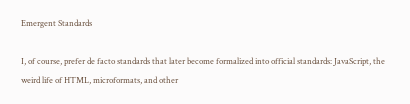Emergent Standards

I, of course, prefer de facto standards that later become formalized into official standards: JavaScript, the weird life of HTML, microformats, and other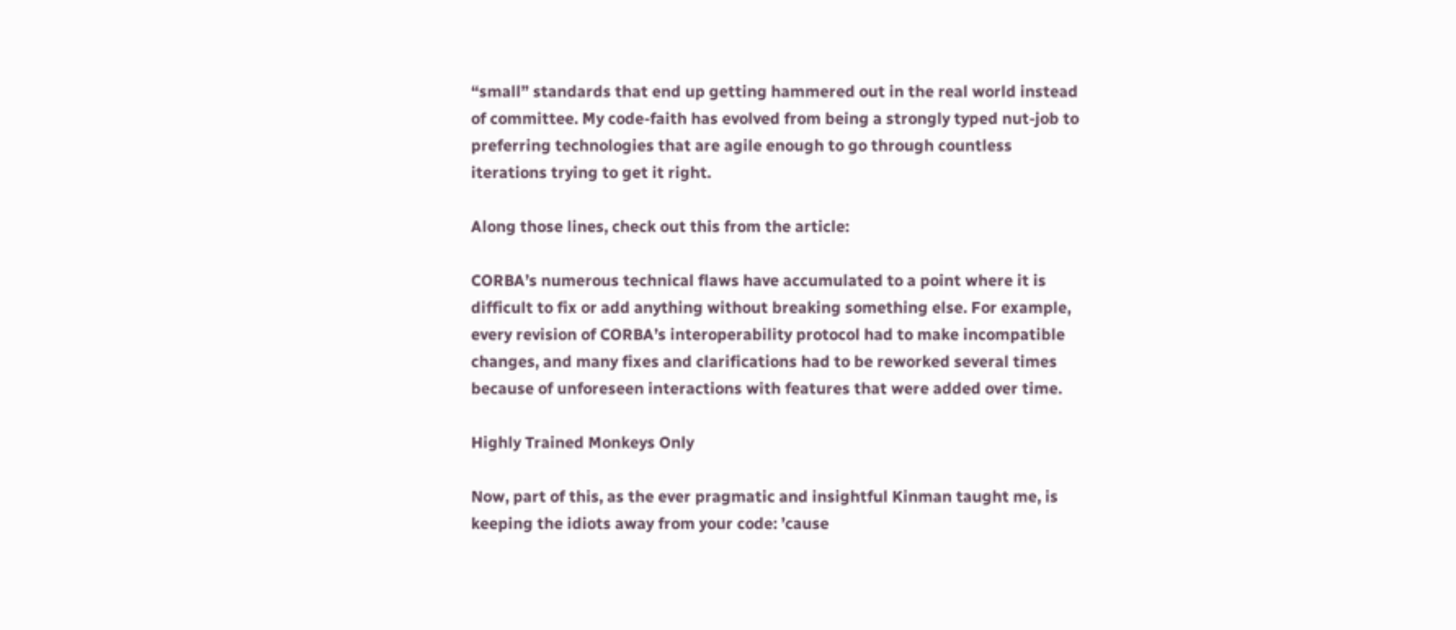“small” standards that end up getting hammered out in the real world instead of committee. My code-faith has evolved from being a strongly typed nut-job to preferring technologies that are agile enough to go through countless iterations trying to get it right.

Along those lines, check out this from the article:

CORBA’s numerous technical flaws have accumulated to a point where it is difficult to fix or add anything without breaking something else. For example, every revision of CORBA’s interoperability protocol had to make incompatible changes, and many fixes and clarifications had to be reworked several times because of unforeseen interactions with features that were added over time.

Highly Trained Monkeys Only

Now, part of this, as the ever pragmatic and insightful Kinman taught me, is keeping the idiots away from your code: ’cause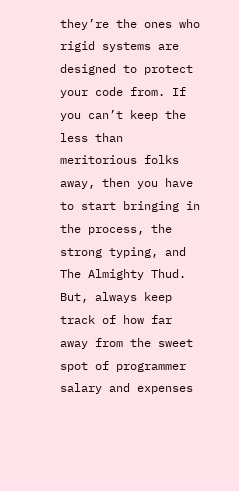they’re the ones who rigid systems are designed to protect your code from. If you can’t keep the less than meritorious folks away, then you have to start bringing in the process, the strong typing, and The Almighty Thud. But, always keep track of how far away from the sweet spot of programmer salary and expenses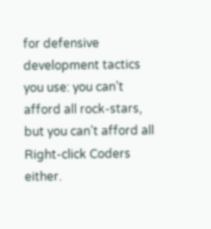for defensive development tactics you use: you can’t afford all rock-stars, but you can’t afford all Right-click Coders either.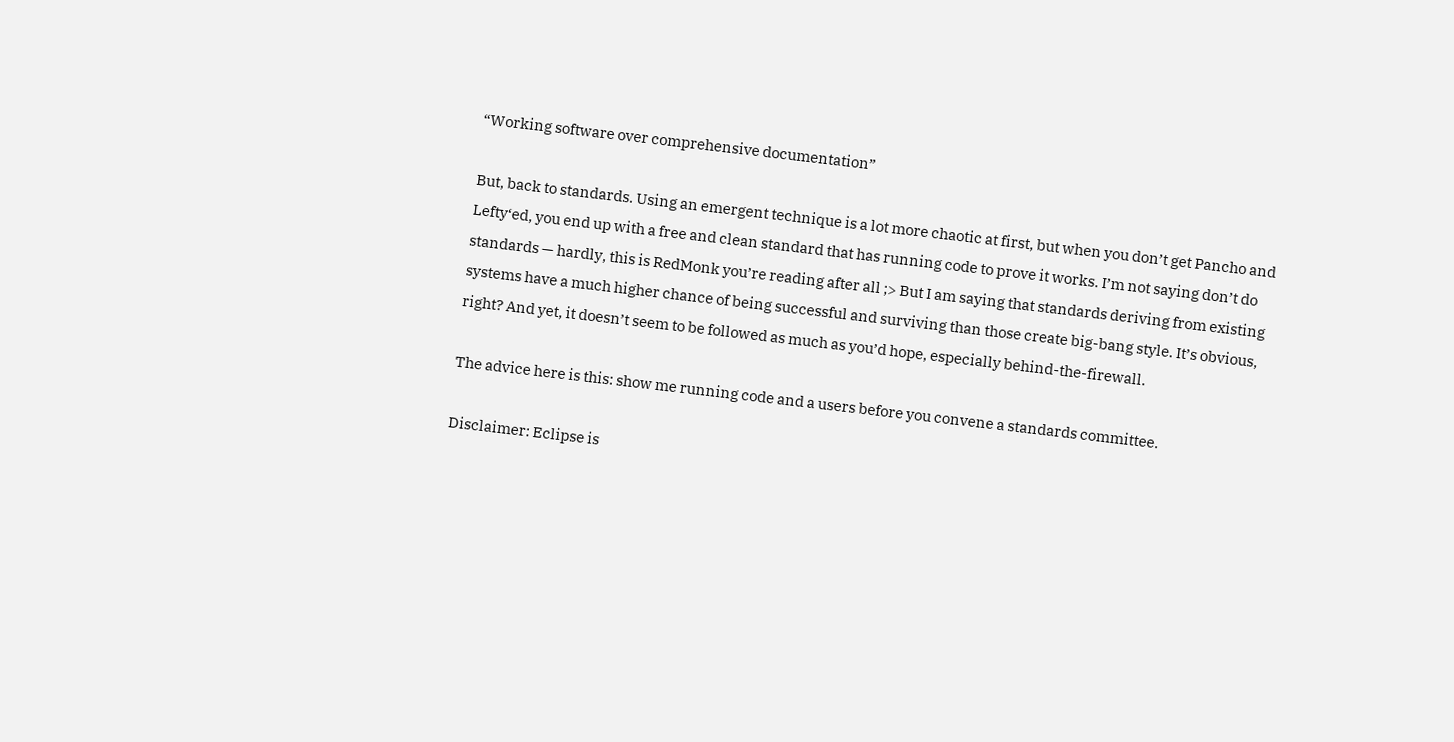“Working software over comprehensive documentation”

But, back to standards. Using an emergent technique is a lot more chaotic at first, but when you don’t get Pancho and Lefty‘ed, you end up with a free and clean standard that has running code to prove it works. I’m not saying don’t do standards — hardly, this is RedMonk you’re reading after all ;> But I am saying that standards deriving from existing systems have a much higher chance of being successful and surviving than those create big-bang style. It’s obvious, right? And yet, it doesn’t seem to be followed as much as you’d hope, especially behind-the-firewall.

The advice here is this: show me running code and a users before you convene a standards committee.

Disclaimer: Eclipse is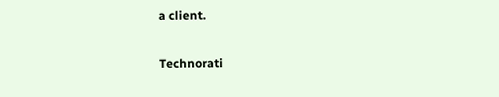a client.

Technorati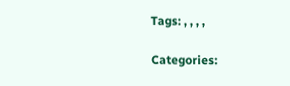Tags: , , , ,

Categories: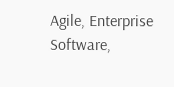Agile, Enterprise Software,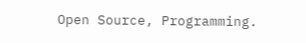Open Source, Programming.